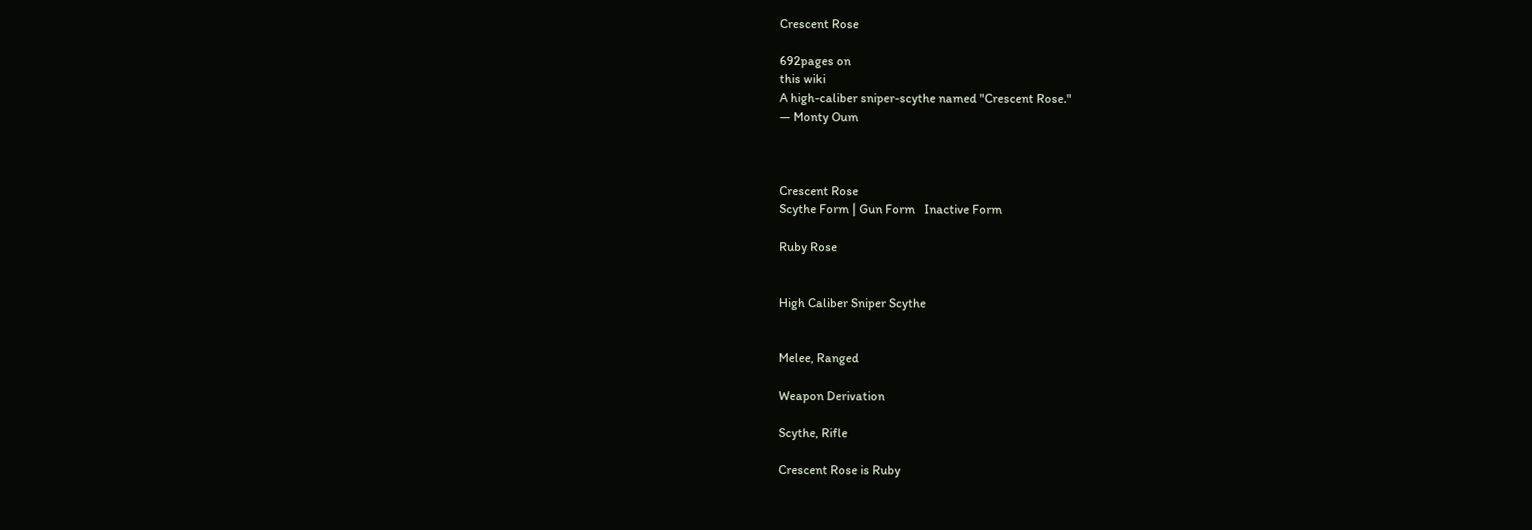Crescent Rose

692pages on
this wiki
A high-caliber sniper-scythe named "Crescent Rose."
— Monty Oum



Crescent Rose
Scythe Form | Gun Form   Inactive Form

Ruby Rose


High Caliber Sniper Scythe


Melee, Ranged

Weapon Derivation

Scythe, Rifle

Crescent Rose is Ruby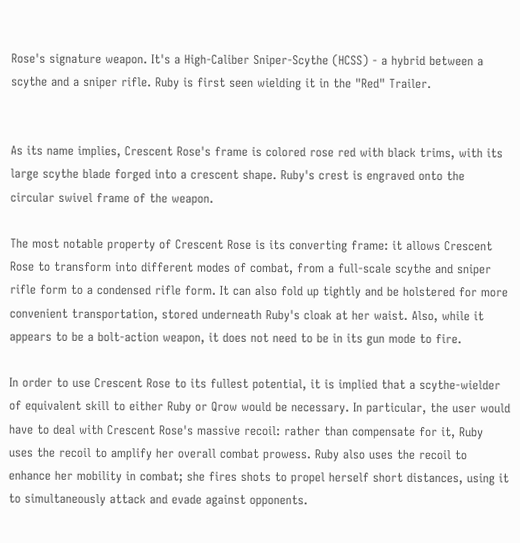Rose's signature weapon. It's a High-Caliber Sniper-Scythe (HCSS) - a hybrid between a scythe and a sniper rifle. Ruby is first seen wielding it in the "Red" Trailer.


As its name implies, Crescent Rose's frame is colored rose red with black trims, with its large scythe blade forged into a crescent shape. Ruby's crest is engraved onto the circular swivel frame of the weapon.

The most notable property of Crescent Rose is its converting frame: it allows Crescent Rose to transform into different modes of combat, from a full-scale scythe and sniper rifle form to a condensed rifle form. It can also fold up tightly and be holstered for more convenient transportation, stored underneath Ruby's cloak at her waist. Also, while it appears to be a bolt-action weapon, it does not need to be in its gun mode to fire.

In order to use Crescent Rose to its fullest potential, it is implied that a scythe-wielder of equivalent skill to either Ruby or Qrow would be necessary. In particular, the user would have to deal with Crescent Rose's massive recoil: rather than compensate for it, Ruby uses the recoil to amplify her overall combat prowess. Ruby also uses the recoil to enhance her mobility in combat; she fires shots to propel herself short distances, using it to simultaneously attack and evade against opponents.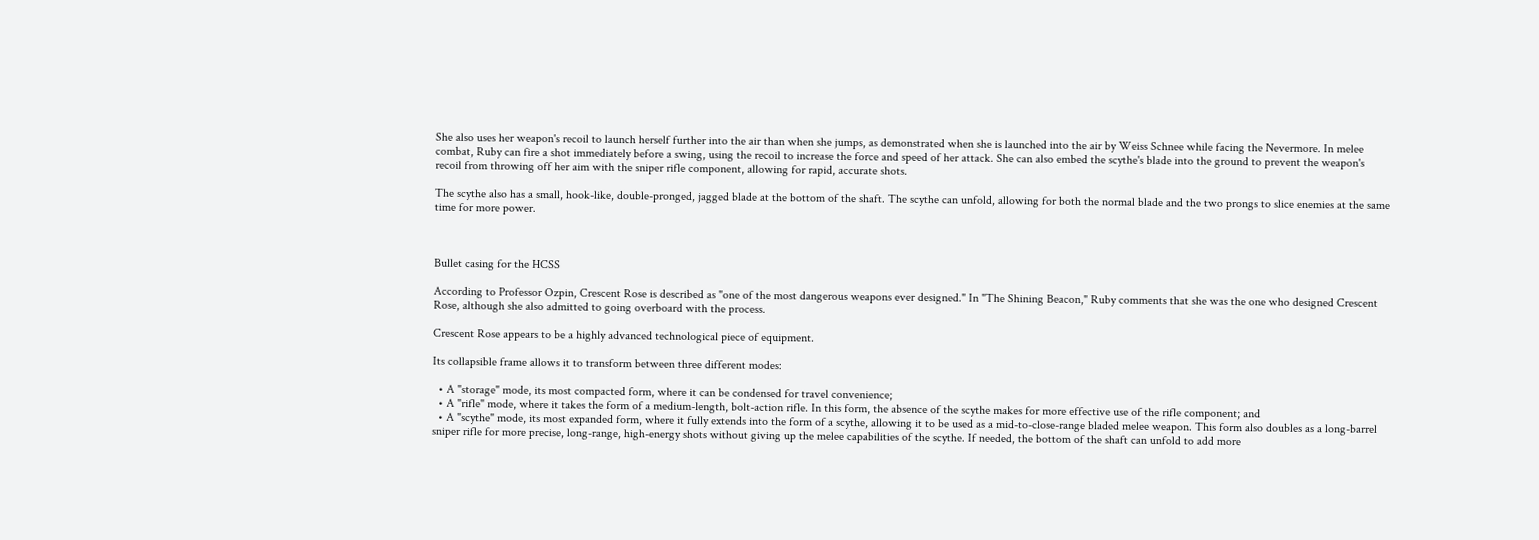She also uses her weapon's recoil to launch herself further into the air than when she jumps, as demonstrated when she is launched into the air by Weiss Schnee while facing the Nevermore. In melee combat, Ruby can fire a shot immediately before a swing, using the recoil to increase the force and speed of her attack. She can also embed the scythe's blade into the ground to prevent the weapon's recoil from throwing off her aim with the sniper rifle component, allowing for rapid, accurate shots.

The scythe also has a small, hook-like, double-pronged, jagged blade at the bottom of the shaft. The scythe can unfold, allowing for both the normal blade and the two prongs to slice enemies at the same time for more power.



Bullet casing for the HCSS

According to Professor Ozpin, Crescent Rose is described as "one of the most dangerous weapons ever designed." In "The Shining Beacon," Ruby comments that she was the one who designed Crescent Rose, although she also admitted to going overboard with the process.

Crescent Rose appears to be a highly advanced technological piece of equipment.

Its collapsible frame allows it to transform between three different modes:

  • A "storage" mode, its most compacted form, where it can be condensed for travel convenience;
  • A "rifle" mode, where it takes the form of a medium-length, bolt-action rifle. In this form, the absence of the scythe makes for more effective use of the rifle component; and
  • A "scythe" mode, its most expanded form, where it fully extends into the form of a scythe, allowing it to be used as a mid-to-close-range bladed melee weapon. This form also doubles as a long-barrel sniper rifle for more precise, long-range, high-energy shots without giving up the melee capabilities of the scythe. If needed, the bottom of the shaft can unfold to add more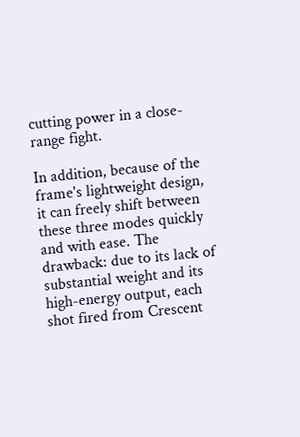cutting power in a close-range fight.

In addition, because of the frame's lightweight design, it can freely shift between these three modes quickly and with ease. The drawback: due to its lack of substantial weight and its high-energy output, each shot fired from Crescent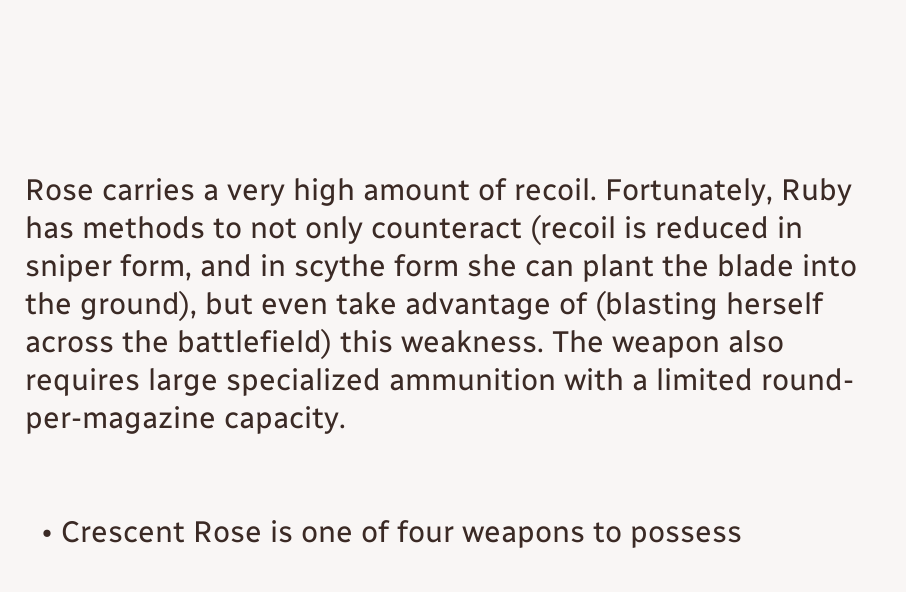Rose carries a very high amount of recoil. Fortunately, Ruby has methods to not only counteract (recoil is reduced in sniper form, and in scythe form she can plant the blade into the ground), but even take advantage of (blasting herself across the battlefield) this weakness. The weapon also requires large specialized ammunition with a limited round-per-magazine capacity.


  • Crescent Rose is one of four weapons to possess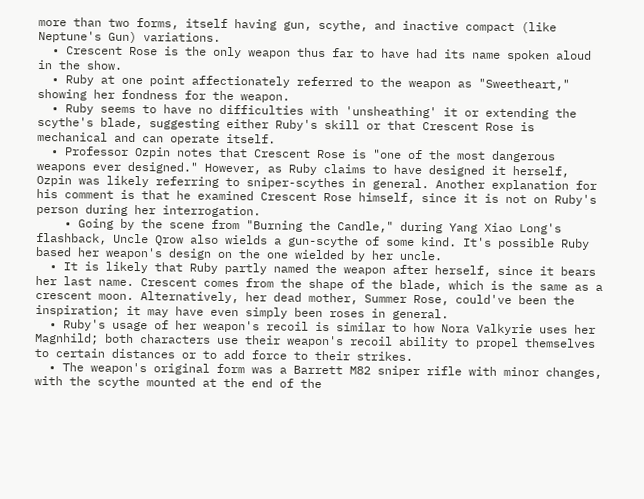more than two forms, itself having gun, scythe, and inactive compact (like Neptune's Gun) variations.
  • Crescent Rose is the only weapon thus far to have had its name spoken aloud in the show.
  • Ruby at one point affectionately referred to the weapon as "Sweetheart," showing her fondness for the weapon.
  • Ruby seems to have no difficulties with 'unsheathing' it or extending the scythe's blade, suggesting either Ruby's skill or that Crescent Rose is mechanical and can operate itself.
  • Professor Ozpin notes that Crescent Rose is "one of the most dangerous weapons ever designed." However, as Ruby claims to have designed it herself, Ozpin was likely referring to sniper-scythes in general. Another explanation for his comment is that he examined Crescent Rose himself, since it is not on Ruby's person during her interrogation.
    • Going by the scene from "Burning the Candle," during Yang Xiao Long's flashback, Uncle Qrow also wields a gun-scythe of some kind. It's possible Ruby based her weapon's design on the one wielded by her uncle.
  • It is likely that Ruby partly named the weapon after herself, since it bears her last name. Crescent comes from the shape of the blade, which is the same as a crescent moon. Alternatively, her dead mother, Summer Rose, could've been the inspiration; it may have even simply been roses in general.
  • Ruby's usage of her weapon's recoil is similar to how Nora Valkyrie uses her Magnhild; both characters use their weapon's recoil ability to propel themselves to certain distances or to add force to their strikes.
  • The weapon's original form was a Barrett M82 sniper rifle with minor changes, with the scythe mounted at the end of the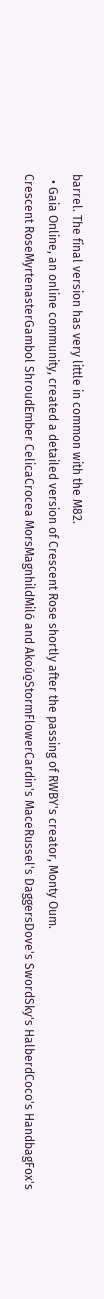barrel. The final version has very little in common with the M82.
  • Gaia Online, an online community, created a detailed version of Crescent Rose shortly after the passing of RWBY's creator, Monty Oum.
Crescent RoseMyrtenasterGambol ShroudEmber CelicaCrocea MorsMagnhildMiló and Akoúo̱StormFlowerCardin's MaceRussel's DaggersDove's SwordSky's HalberdCoco's HandbagFox's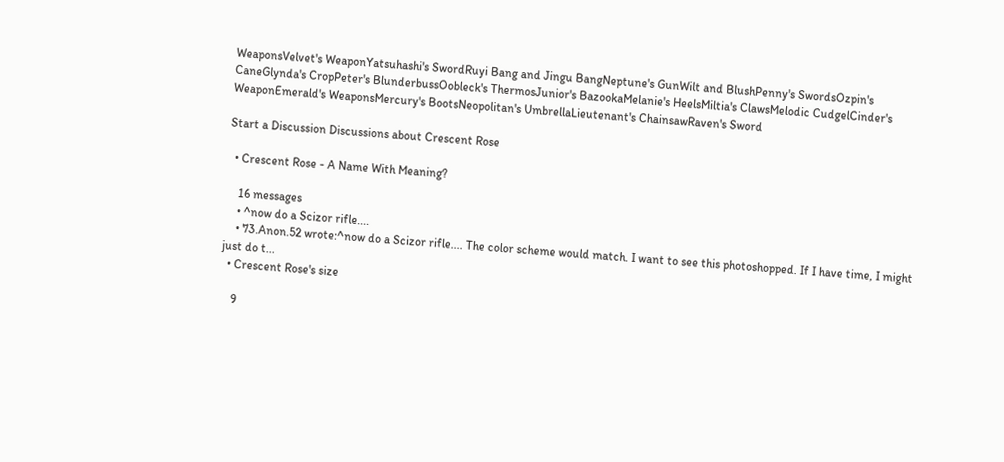WeaponsVelvet's WeaponYatsuhashi's SwordRuyi Bang and Jingu BangNeptune's GunWilt and BlushPenny's SwordsOzpin's CaneGlynda's CropPeter's BlunderbussOobleck's ThermosJunior's BazookaMelanie's HeelsMiltia's ClawsMelodic CudgelCinder's WeaponEmerald's WeaponsMercury's BootsNeopolitan's UmbrellaLieutenant's ChainsawRaven's Sword

Start a Discussion Discussions about Crescent Rose

  • Crescent Rose - A Name With Meaning?

    16 messages
    • ^now do a Scizor rifle....
    • 73.Anon.52 wrote:^now do a Scizor rifle.... The color scheme would match. I want to see this photoshopped. If I have time, I might just do t...
  • Crescent Rose's size

    9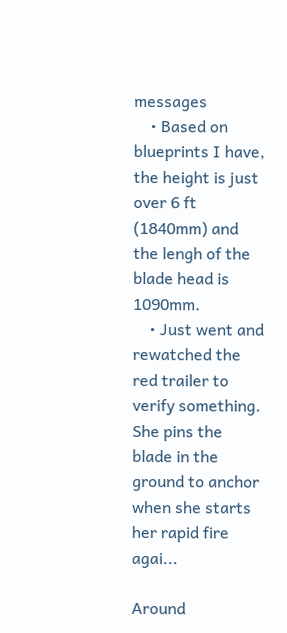messages
    • Based on blueprints I have, the height is just over 6 ft (1840mm) and the lengh of the blade head is 1090mm.
    • Just went and rewatched the red trailer to verify something.  She pins the blade in the ground to anchor when she starts her rapid fire agai...

Around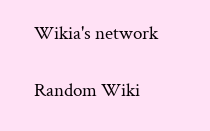Wikia's network

Random Wiki